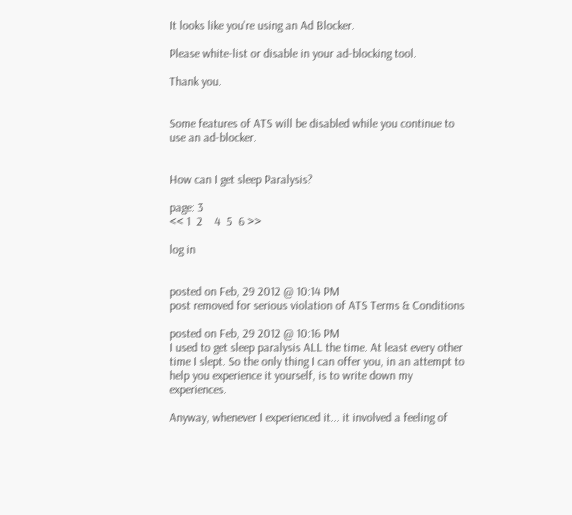It looks like you're using an Ad Blocker.

Please white-list or disable in your ad-blocking tool.

Thank you.


Some features of ATS will be disabled while you continue to use an ad-blocker.


How can I get sleep Paralysis?

page: 3
<< 1  2    4  5  6 >>

log in


posted on Feb, 29 2012 @ 10:14 PM
post removed for serious violation of ATS Terms & Conditions

posted on Feb, 29 2012 @ 10:16 PM
I used to get sleep paralysis ALL the time. At least every other time I slept. So the only thing I can offer you, in an attempt to help you experience it yourself, is to write down my experiences.

Anyway, whenever I experienced it... it involved a feeling of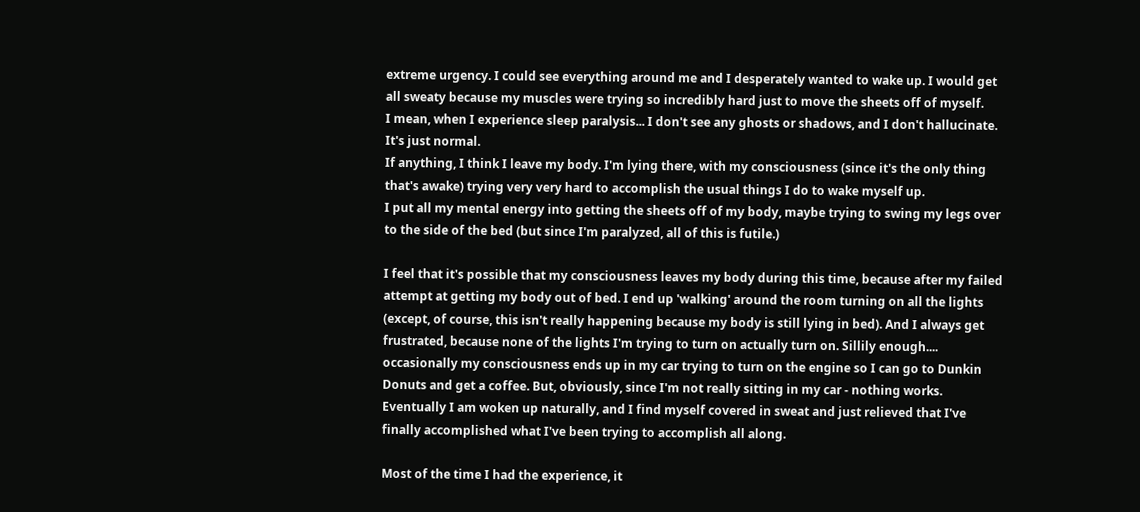extreme urgency. I could see everything around me and I desperately wanted to wake up. I would get all sweaty because my muscles were trying so incredibly hard just to move the sheets off of myself.
I mean, when I experience sleep paralysis... I don't see any ghosts or shadows, and I don't hallucinate. It's just normal.
If anything, I think I leave my body. I'm lying there, with my consciousness (since it's the only thing that's awake) trying very very hard to accomplish the usual things I do to wake myself up.
I put all my mental energy into getting the sheets off of my body, maybe trying to swing my legs over to the side of the bed (but since I'm paralyzed, all of this is futile.)

I feel that it's possible that my consciousness leaves my body during this time, because after my failed attempt at getting my body out of bed. I end up 'walking' around the room turning on all the lights (except, of course, this isn't really happening because my body is still lying in bed). And I always get frustrated, because none of the lights I'm trying to turn on actually turn on. Sillily enough.... occasionally my consciousness ends up in my car trying to turn on the engine so I can go to Dunkin Donuts and get a coffee. But, obviously, since I'm not really sitting in my car - nothing works.
Eventually I am woken up naturally, and I find myself covered in sweat and just relieved that I've finally accomplished what I've been trying to accomplish all along.

Most of the time I had the experience, it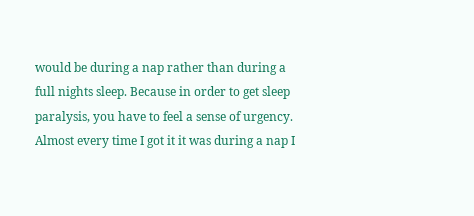would be during a nap rather than during a full nights sleep. Because in order to get sleep paralysis, you have to feel a sense of urgency. Almost every time I got it it was during a nap I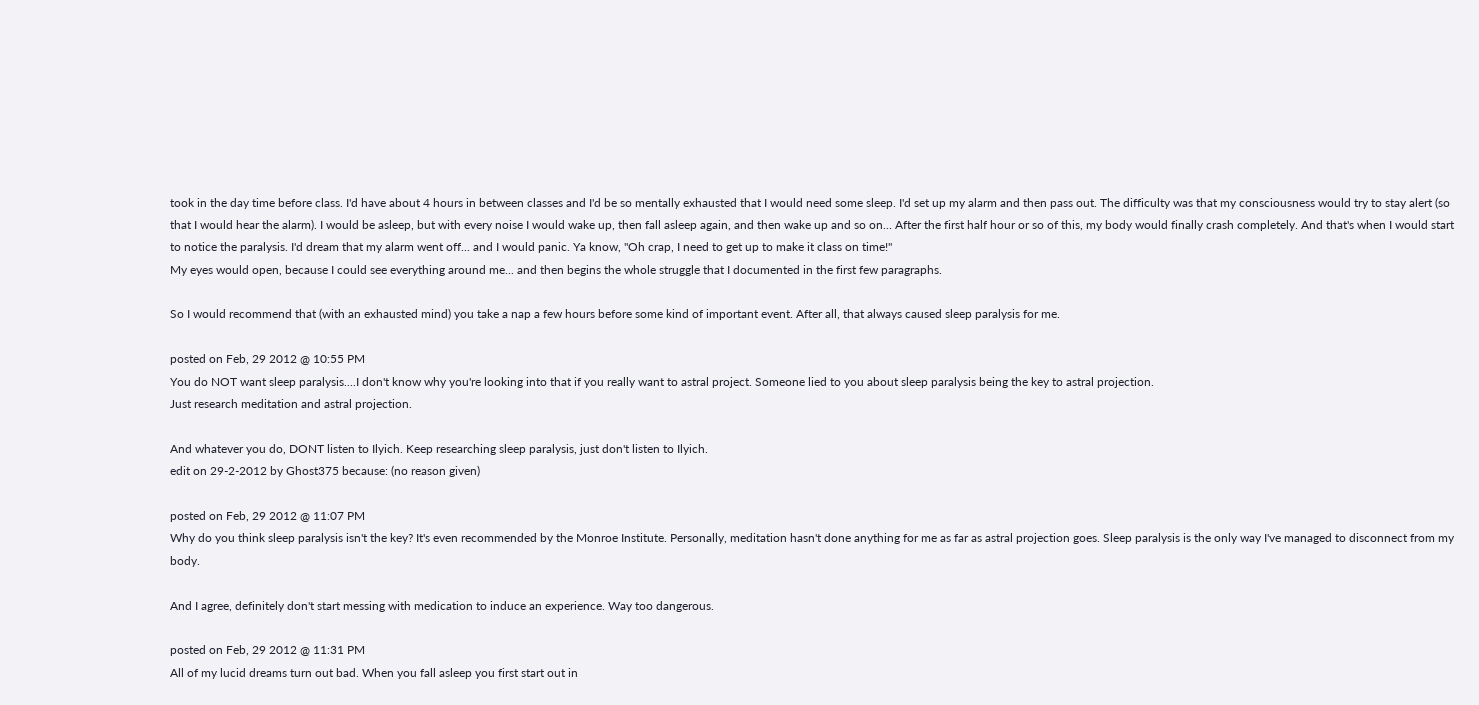took in the day time before class. I'd have about 4 hours in between classes and I'd be so mentally exhausted that I would need some sleep. I'd set up my alarm and then pass out. The difficulty was that my consciousness would try to stay alert (so that I would hear the alarm). I would be asleep, but with every noise I would wake up, then fall asleep again, and then wake up and so on... After the first half hour or so of this, my body would finally crash completely. And that's when I would start to notice the paralysis. I'd dream that my alarm went off... and I would panic. Ya know, "Oh crap, I need to get up to make it class on time!"
My eyes would open, because I could see everything around me... and then begins the whole struggle that I documented in the first few paragraphs.

So I would recommend that (with an exhausted mind) you take a nap a few hours before some kind of important event. After all, that always caused sleep paralysis for me.

posted on Feb, 29 2012 @ 10:55 PM
You do NOT want sleep paralysis....I don't know why you're looking into that if you really want to astral project. Someone lied to you about sleep paralysis being the key to astral projection.
Just research meditation and astral projection.

And whatever you do, DONT listen to Ilyich. Keep researching sleep paralysis, just don't listen to Ilyich.
edit on 29-2-2012 by Ghost375 because: (no reason given)

posted on Feb, 29 2012 @ 11:07 PM
Why do you think sleep paralysis isn't the key? It's even recommended by the Monroe Institute. Personally, meditation hasn't done anything for me as far as astral projection goes. Sleep paralysis is the only way I've managed to disconnect from my body.

And I agree, definitely don't start messing with medication to induce an experience. Way too dangerous.

posted on Feb, 29 2012 @ 11:31 PM
All of my lucid dreams turn out bad. When you fall asleep you first start out in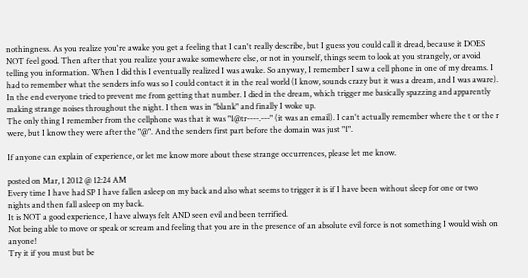nothingness. As you realize you're awake you get a feeling that I can't really describe, but I guess you could call it dread, because it DOES NOT feel good. Then after that you realize your awake somewhere else, or not in yourself, things seem to look at you strangely, or avoid telling you information. When I did this I eventually realized I was awake. So anyway, I remember I saw a cell phone in one of my dreams. I had to remember what the senders info was so I could contact it in the real world (I know, sounds crazy but it was a dream, and I was aware). In the end everyone tried to prevent me from getting that number. I died in the dream, which trigger me basically spazzing and apparently making strange noises throughout the night. I then was in "blank" and finally I woke up.
The only thing I remember from the cellphone was that it was "1@tr----.---" (it was an email). I can't actually remember where the t or the r were, but I know they were after the "@". And the senders first part before the domain was just "1".

If anyone can explain of experience, or let me know more about these strange occurrences, please let me know.

posted on Mar, 1 2012 @ 12:24 AM
Every time I have had SP I have fallen asleep on my back and also what seems to trigger it is if I have been without sleep for one or two nights and then fall asleep on my back.
It is NOT a good experience, I have always felt AND seen evil and been terrified.
Not being able to move or speak or scream and feeling that you are in the presence of an absolute evil force is not something I would wish on anyone!
Try it if you must but be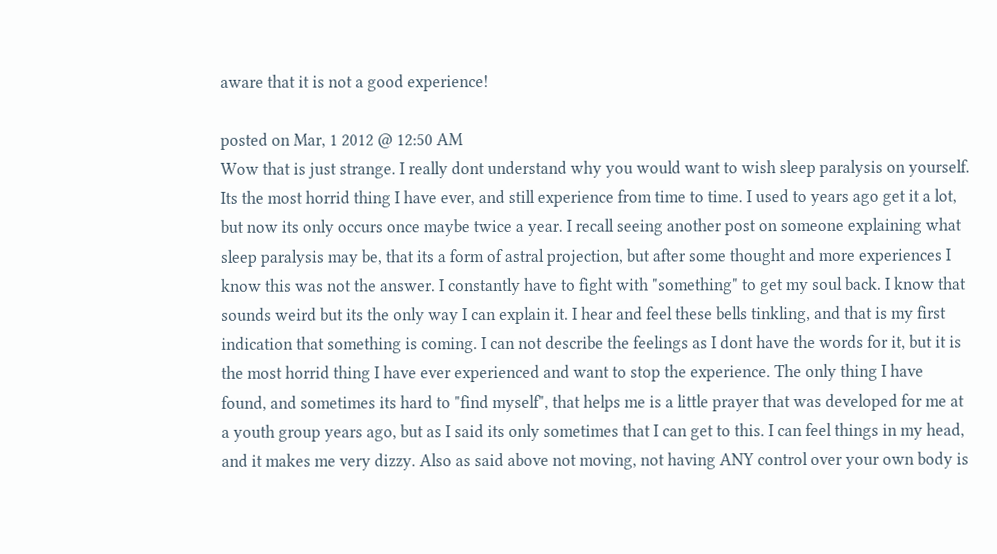aware that it is not a good experience!

posted on Mar, 1 2012 @ 12:50 AM
Wow that is just strange. I really dont understand why you would want to wish sleep paralysis on yourself. Its the most horrid thing I have ever, and still experience from time to time. I used to years ago get it a lot, but now its only occurs once maybe twice a year. I recall seeing another post on someone explaining what sleep paralysis may be, that its a form of astral projection, but after some thought and more experiences I know this was not the answer. I constantly have to fight with "something" to get my soul back. I know that sounds weird but its the only way I can explain it. I hear and feel these bells tinkling, and that is my first indication that something is coming. I can not describe the feelings as I dont have the words for it, but it is the most horrid thing I have ever experienced and want to stop the experience. The only thing I have found, and sometimes its hard to "find myself", that helps me is a little prayer that was developed for me at a youth group years ago, but as I said its only sometimes that I can get to this. I can feel things in my head, and it makes me very dizzy. Also as said above not moving, not having ANY control over your own body is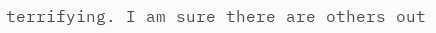terrifying. I am sure there are others out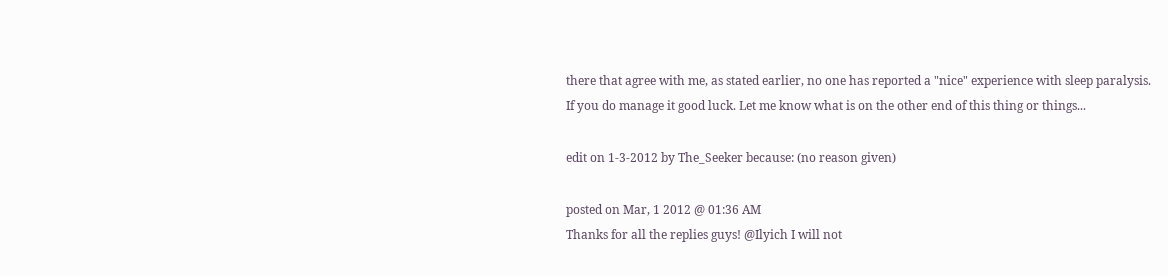there that agree with me, as stated earlier, no one has reported a "nice" experience with sleep paralysis.
If you do manage it good luck. Let me know what is on the other end of this thing or things...

edit on 1-3-2012 by The_Seeker because: (no reason given)

posted on Mar, 1 2012 @ 01:36 AM
Thanks for all the replies guys! @Ilyich I will not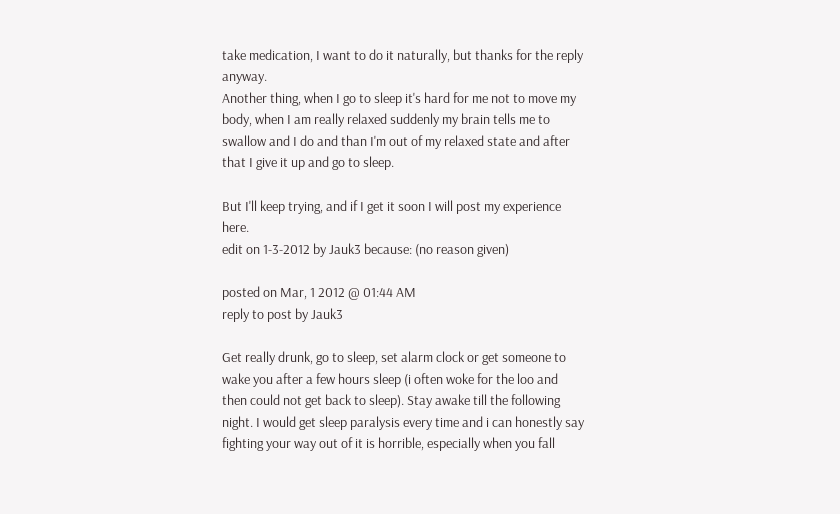take medication, I want to do it naturally, but thanks for the reply anyway.
Another thing, when I go to sleep it's hard for me not to move my body, when I am really relaxed suddenly my brain tells me to swallow and I do and than I'm out of my relaxed state and after that I give it up and go to sleep.

But I'll keep trying, and if I get it soon I will post my experience here.
edit on 1-3-2012 by Jauk3 because: (no reason given)

posted on Mar, 1 2012 @ 01:44 AM
reply to post by Jauk3

Get really drunk, go to sleep, set alarm clock or get someone to wake you after a few hours sleep (i often woke for the loo and then could not get back to sleep). Stay awake till the following night. I would get sleep paralysis every time and i can honestly say fighting your way out of it is horrible, especially when you fall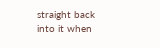straight back into it when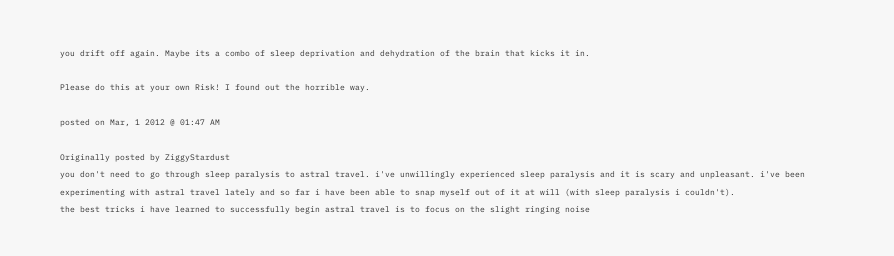you drift off again. Maybe its a combo of sleep deprivation and dehydration of the brain that kicks it in.

Please do this at your own Risk! I found out the horrible way.

posted on Mar, 1 2012 @ 01:47 AM

Originally posted by ZiggyStardust
you don't need to go through sleep paralysis to astral travel. i've unwillingly experienced sleep paralysis and it is scary and unpleasant. i've been experimenting with astral travel lately and so far i have been able to snap myself out of it at will (with sleep paralysis i couldn't).
the best tricks i have learned to successfully begin astral travel is to focus on the slight ringing noise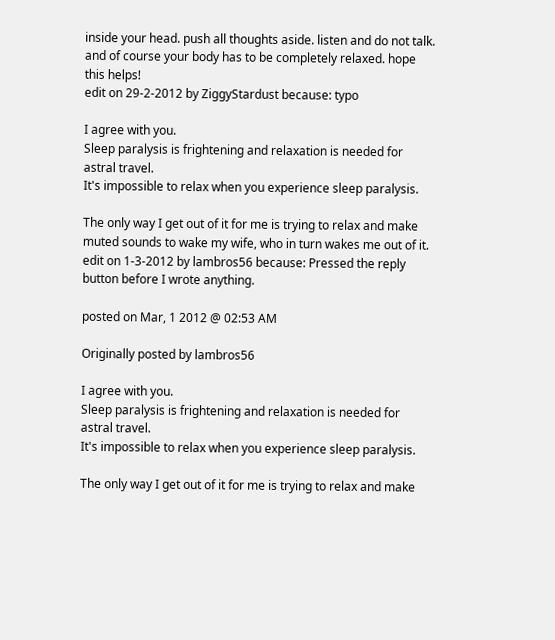inside your head. push all thoughts aside. listen and do not talk. and of course your body has to be completely relaxed. hope this helps!
edit on 29-2-2012 by ZiggyStardust because: typo

I agree with you.
Sleep paralysis is frightening and relaxation is needed for astral travel.
It's impossible to relax when you experience sleep paralysis.

The only way I get out of it for me is trying to relax and make muted sounds to wake my wife, who in turn wakes me out of it.
edit on 1-3-2012 by lambros56 because: Pressed the reply button before I wrote anything.

posted on Mar, 1 2012 @ 02:53 AM

Originally posted by lambros56

I agree with you.
Sleep paralysis is frightening and relaxation is needed for astral travel.
It's impossible to relax when you experience sleep paralysis.

The only way I get out of it for me is trying to relax and make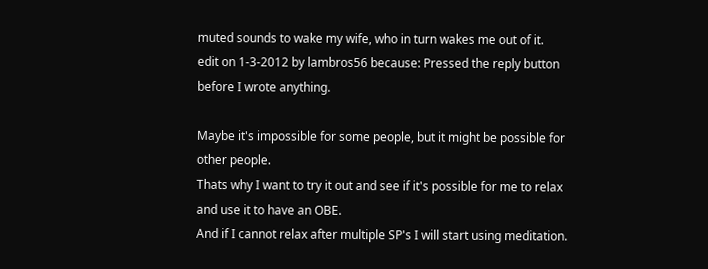muted sounds to wake my wife, who in turn wakes me out of it.
edit on 1-3-2012 by lambros56 because: Pressed the reply button before I wrote anything.

Maybe it's impossible for some people, but it might be possible for other people.
Thats why I want to try it out and see if it's possible for me to relax and use it to have an OBE.
And if I cannot relax after multiple SP's I will start using meditation.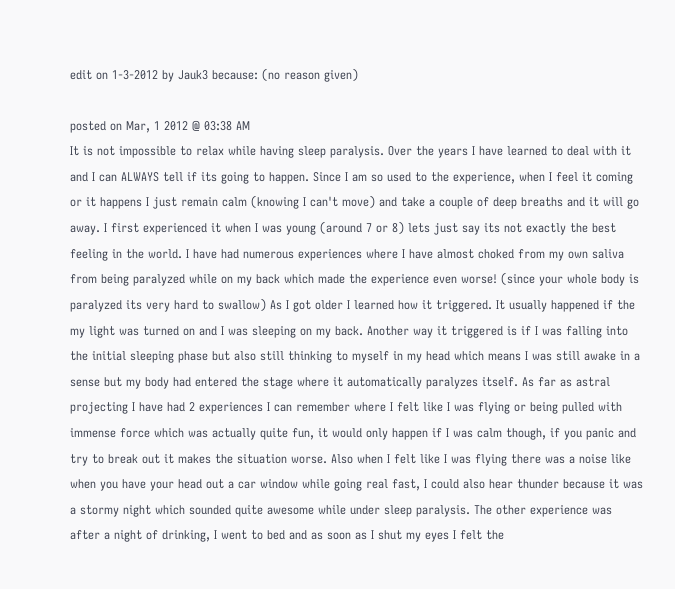edit on 1-3-2012 by Jauk3 because: (no reason given)

posted on Mar, 1 2012 @ 03:38 AM
It is not impossible to relax while having sleep paralysis. Over the years I have learned to deal with it and I can ALWAYS tell if its going to happen. Since I am so used to the experience, when I feel it coming or it happens I just remain calm (knowing I can't move) and take a couple of deep breaths and it will go away. I first experienced it when I was young (around 7 or 8) lets just say its not exactly the best feeling in the world. I have had numerous experiences where I have almost choked from my own saliva from being paralyzed while on my back which made the experience even worse! (since your whole body is paralyzed its very hard to swallow) As I got older I learned how it triggered. It usually happened if the my light was turned on and I was sleeping on my back. Another way it triggered is if I was falling into the initial sleeping phase but also still thinking to myself in my head which means I was still awake in a sense but my body had entered the stage where it automatically paralyzes itself. As far as astral projecting I have had 2 experiences I can remember where I felt like I was flying or being pulled with immense force which was actually quite fun, it would only happen if I was calm though, if you panic and try to break out it makes the situation worse. Also when I felt like I was flying there was a noise like when you have your head out a car window while going real fast, I could also hear thunder because it was a stormy night which sounded quite awesome while under sleep paralysis. The other experience was after a night of drinking, I went to bed and as soon as I shut my eyes I felt the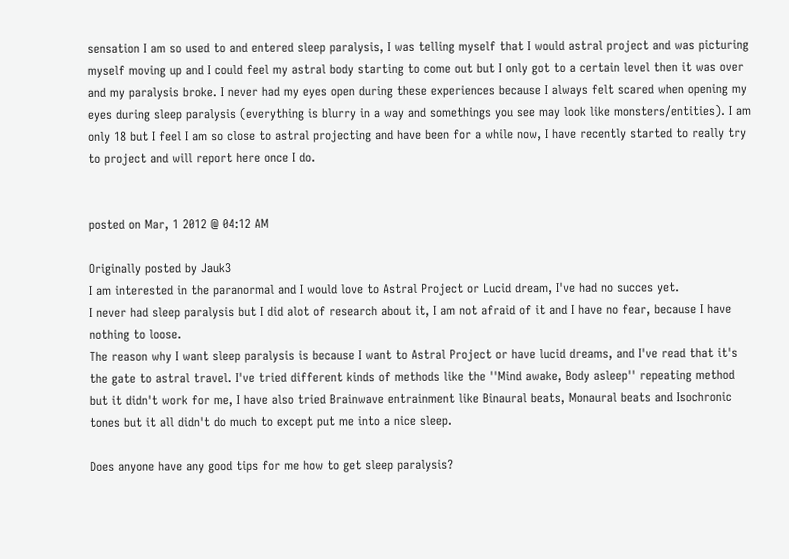sensation I am so used to and entered sleep paralysis, I was telling myself that I would astral project and was picturing myself moving up and I could feel my astral body starting to come out but I only got to a certain level then it was over and my paralysis broke. I never had my eyes open during these experiences because I always felt scared when opening my eyes during sleep paralysis (everything is blurry in a way and somethings you see may look like monsters/entities). I am only 18 but I feel I am so close to astral projecting and have been for a while now, I have recently started to really try to project and will report here once I do.


posted on Mar, 1 2012 @ 04:12 AM

Originally posted by Jauk3
I am interested in the paranormal and I would love to Astral Project or Lucid dream, I've had no succes yet.
I never had sleep paralysis but I did alot of research about it, I am not afraid of it and I have no fear, because I have nothing to loose.
The reason why I want sleep paralysis is because I want to Astral Project or have lucid dreams, and I've read that it's the gate to astral travel. I've tried different kinds of methods like the ''Mind awake, Body asleep'' repeating method but it didn't work for me, I have also tried Brainwave entrainment like Binaural beats, Monaural beats and Isochronic tones but it all didn't do much to except put me into a nice sleep.

Does anyone have any good tips for me how to get sleep paralysis?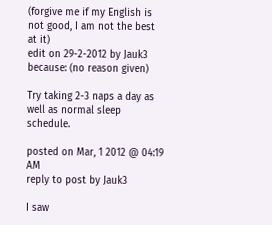(forgive me if my English is not good, I am not the best at it)
edit on 29-2-2012 by Jauk3 because: (no reason given)

Try taking 2-3 naps a day as well as normal sleep schedule.

posted on Mar, 1 2012 @ 04:19 AM
reply to post by Jauk3

I saw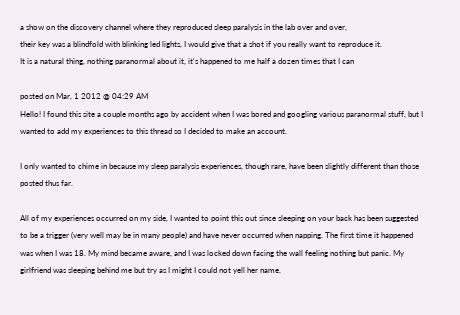a show on the discovery channel where they reproduced sleep paralysis in the lab over and over,
their key was a blindfold with blinking led lights, I would give that a shot if you really want to reproduce it.
It is a natural thing, nothing paranormal about it, it's happened to me half a dozen times that I can

posted on Mar, 1 2012 @ 04:29 AM
Hello! I found this site a couple months ago by accident when I was bored and googling various paranormal stuff, but I wanted to add my experiences to this thread so I decided to make an account.

I only wanted to chime in because my sleep paralysis experiences, though rare, have been slightly different than those posted thus far.

All of my experiences occurred on my side, I wanted to point this out since sleeping on your back has been suggested to be a trigger (very well may be in many people) and have never occurred when napping. The first time it happened was when I was 18. My mind became aware, and I was locked down facing the wall feeling nothing but panic. My girlfriend was sleeping behind me but try as I might I could not yell her name.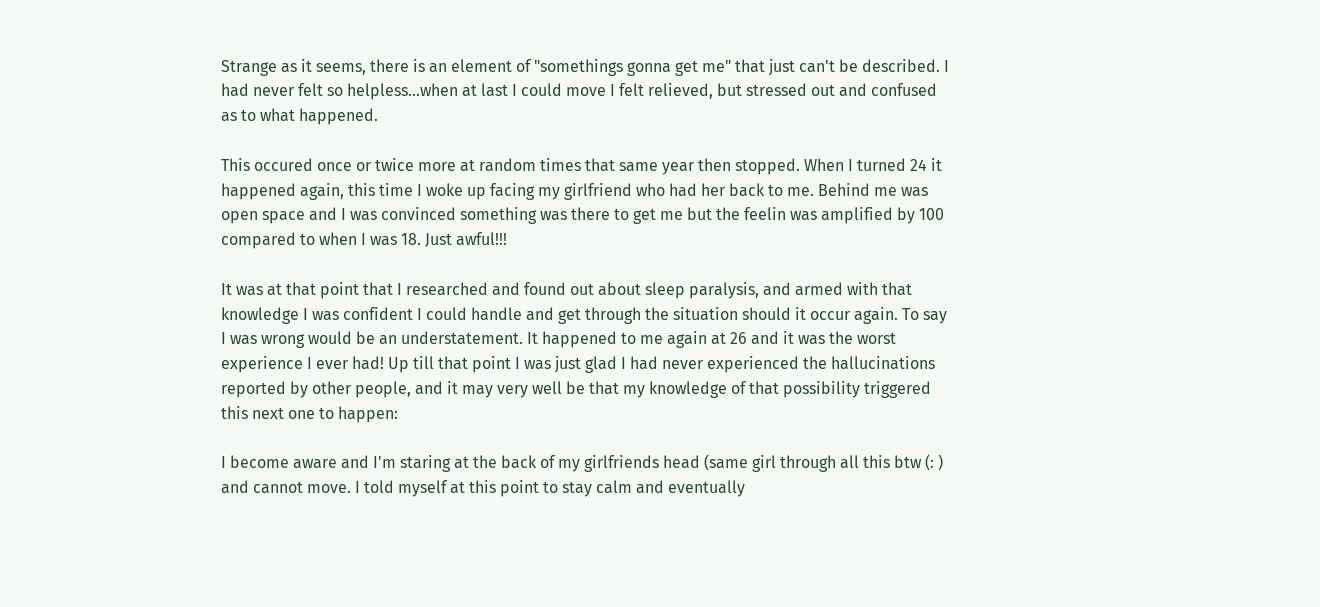Strange as it seems, there is an element of "somethings gonna get me" that just can't be described. I had never felt so helpless...when at last I could move I felt relieved, but stressed out and confused as to what happened.

This occured once or twice more at random times that same year then stopped. When I turned 24 it happened again, this time I woke up facing my girlfriend who had her back to me. Behind me was open space and I was convinced something was there to get me but the feelin was amplified by 100 compared to when I was 18. Just awful!!!

It was at that point that I researched and found out about sleep paralysis, and armed with that knowledge I was confident I could handle and get through the situation should it occur again. To say I was wrong would be an understatement. It happened to me again at 26 and it was the worst experience I ever had! Up till that point I was just glad I had never experienced the hallucinations reported by other people, and it may very well be that my knowledge of that possibility triggered this next one to happen:

I become aware and I'm staring at the back of my girlfriends head (same girl through all this btw (: ) and cannot move. I told myself at this point to stay calm and eventually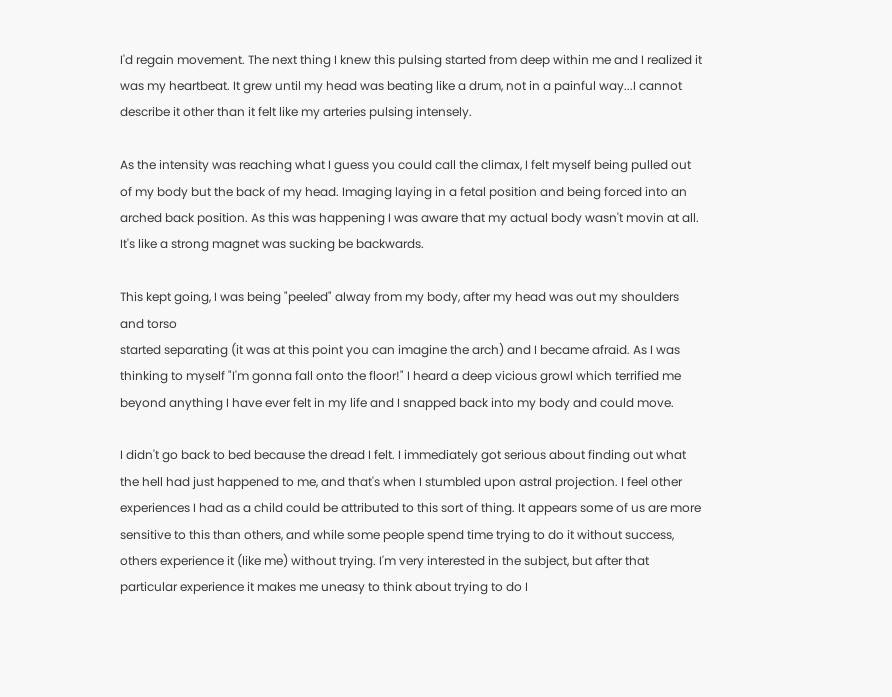I'd regain movement. The next thing I knew this pulsing started from deep within me and I realized it was my heartbeat. It grew until my head was beating like a drum, not in a painful way...I cannot describe it other than it felt like my arteries pulsing intensely.

As the intensity was reaching what I guess you could call the climax, I felt myself being pulled out of my body but the back of my head. Imaging laying in a fetal position and being forced into an arched back position. As this was happening I was aware that my actual body wasn't movin at all. It's like a strong magnet was sucking be backwards.

This kept going, I was being "peeled" alway from my body, after my head was out my shoulders and torso
started separating (it was at this point you can imagine the arch) and I became afraid. As I was thinking to myself "I'm gonna fall onto the floor!" I heard a deep vicious growl which terrified me beyond anything I have ever felt in my life and I snapped back into my body and could move.

I didn't go back to bed because the dread I felt. I immediately got serious about finding out what the hell had just happened to me, and that's when I stumbled upon astral projection. I feel other experiences I had as a child could be attributed to this sort of thing. It appears some of us are more sensitive to this than others, and while some people spend time trying to do it without success, others experience it (like me) without trying. I'm very interested in the subject, but after that particular experience it makes me uneasy to think about trying to do I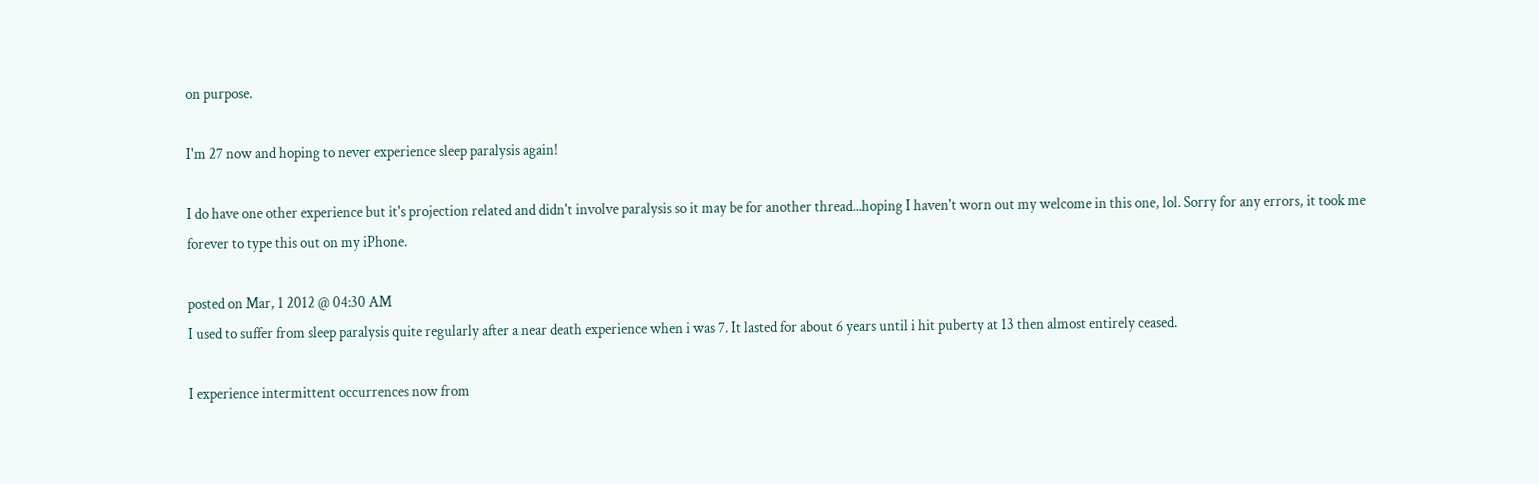on purpose.

I'm 27 now and hoping to never experience sleep paralysis again!

I do have one other experience but it's projection related and didn't involve paralysis so it may be for another thread...hoping I haven't worn out my welcome in this one, lol. Sorry for any errors, it took me forever to type this out on my iPhone.

posted on Mar, 1 2012 @ 04:30 AM
I used to suffer from sleep paralysis quite regularly after a near death experience when i was 7. It lasted for about 6 years until i hit puberty at 13 then almost entirely ceased.

I experience intermittent occurrences now from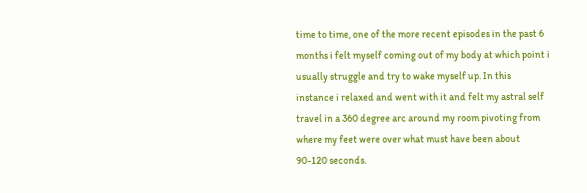time to time, one of the more recent episodes in the past 6 months i felt myself coming out of my body at which point i usually struggle and try to wake myself up. In this instance i relaxed and went with it and felt my astral self travel in a 360 degree arc around my room pivoting from where my feet were over what must have been about 90-120 seconds.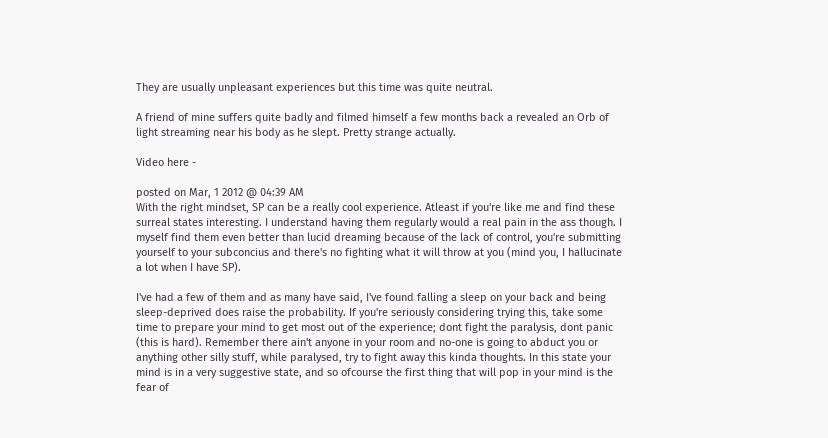They are usually unpleasant experiences but this time was quite neutral.

A friend of mine suffers quite badly and filmed himself a few months back a revealed an Orb of light streaming near his body as he slept. Pretty strange actually.

Video here -

posted on Mar, 1 2012 @ 04:39 AM
With the right mindset, SP can be a really cool experience. Atleast if you're like me and find these surreal states interesting. I understand having them regularly would a real pain in the ass though. I myself find them even better than lucid dreaming because of the lack of control, you're submitting yourself to your subconcius and there's no fighting what it will throw at you (mind you, I hallucinate a lot when I have SP).

I've had a few of them and as many have said, I've found falling a sleep on your back and being sleep-deprived does raise the probability. If you're seriously considering trying this, take some time to prepare your mind to get most out of the experience; dont fight the paralysis, dont panic (this is hard). Remember there ain't anyone in your room and no-one is going to abduct you or anything other silly stuff, while paralysed, try to fight away this kinda thoughts. In this state your mind is in a very suggestive state, and so ofcourse the first thing that will pop in your mind is the fear of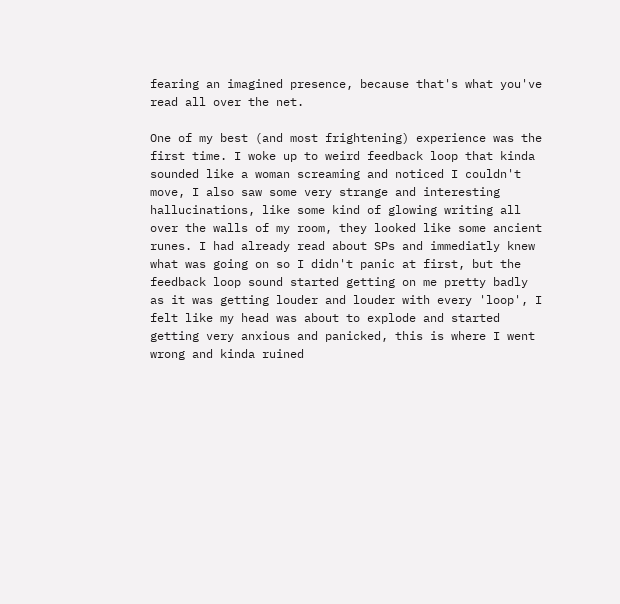fearing an imagined presence, because that's what you've read all over the net.

One of my best (and most frightening) experience was the first time. I woke up to weird feedback loop that kinda sounded like a woman screaming and noticed I couldn't move, I also saw some very strange and interesting hallucinations, like some kind of glowing writing all over the walls of my room, they looked like some ancient runes. I had already read about SPs and immediatly knew what was going on so I didn't panic at first, but the feedback loop sound started getting on me pretty badly as it was getting louder and louder with every 'loop', I felt like my head was about to explode and started getting very anxious and panicked, this is where I went wrong and kinda ruined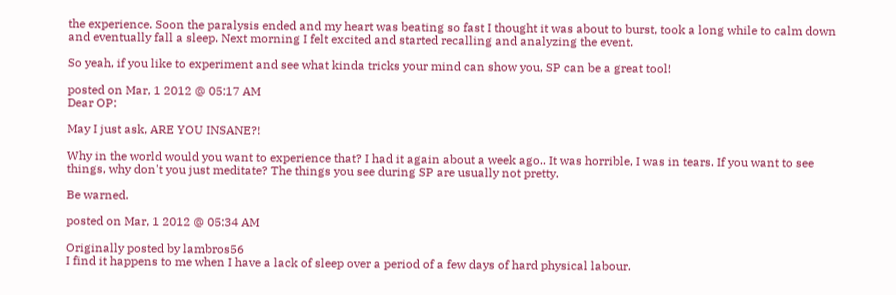the experience. Soon the paralysis ended and my heart was beating so fast I thought it was about to burst, took a long while to calm down and eventually fall a sleep. Next morning I felt excited and started recalling and analyzing the event.

So yeah, if you like to experiment and see what kinda tricks your mind can show you, SP can be a great tool!

posted on Mar, 1 2012 @ 05:17 AM
Dear OP:

May I just ask, ARE YOU INSANE?!

Why in the world would you want to experience that? I had it again about a week ago.. It was horrible, I was in tears. If you want to see things, why don't you just meditate? The things you see during SP are usually not pretty.

Be warned.

posted on Mar, 1 2012 @ 05:34 AM

Originally posted by lambros56
I find it happens to me when I have a lack of sleep over a period of a few days of hard physical labour.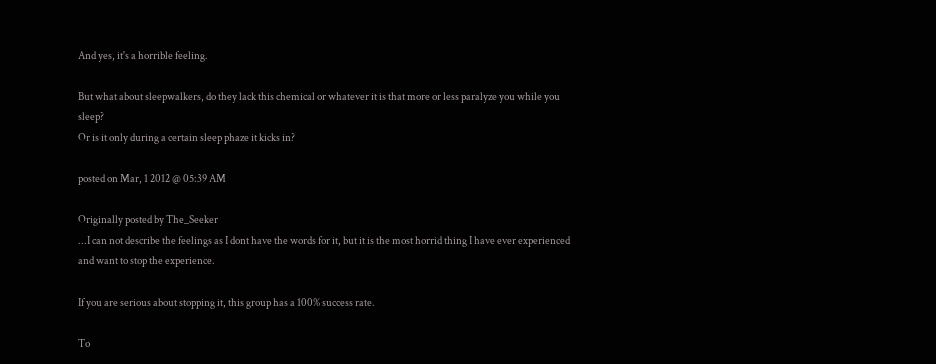And yes, it's a horrible feeling.

But what about sleepwalkers, do they lack this chemical or whatever it is that more or less paralyze you while you sleep?
Or is it only during a certain sleep phaze it kicks in?

posted on Mar, 1 2012 @ 05:39 AM

Originally posted by The_Seeker
...I can not describe the feelings as I dont have the words for it, but it is the most horrid thing I have ever experienced and want to stop the experience.

If you are serious about stopping it, this group has a 100% success rate.

To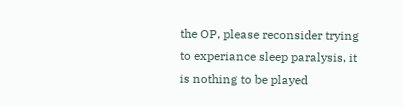the OP, please reconsider trying to experiance sleep paralysis, it is nothing to be played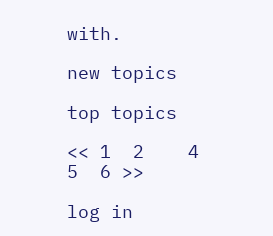with.

new topics

top topics

<< 1  2    4  5  6 >>

log in